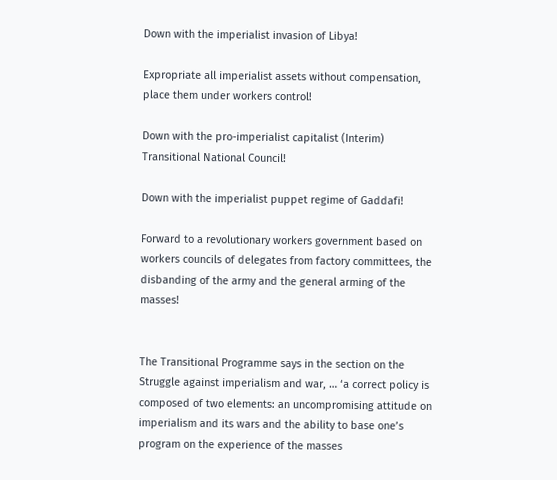Down with the imperialist invasion of Libya!

Expropriate all imperialist assets without compensation, place them under workers control!

Down with the pro-imperialist capitalist (Interim) Transitional National Council!

Down with the imperialist puppet regime of Gaddafi!

Forward to a revolutionary workers government based on workers councils of delegates from factory committees, the disbanding of the army and the general arming of the masses!


The Transitional Programme says in the section on the Struggle against imperialism and war, … ‘a correct policy is composed of two elements: an uncompromising attitude on imperialism and its wars and the ability to base one’s program on the experience of the masses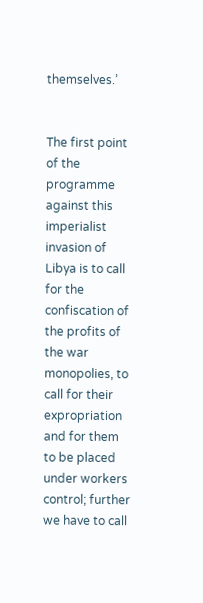themselves.’


The first point of the programme against this imperialist invasion of Libya is to call for the confiscation of the profits of the war monopolies, to call for their expropriation and for them to be placed under workers control; further we have to call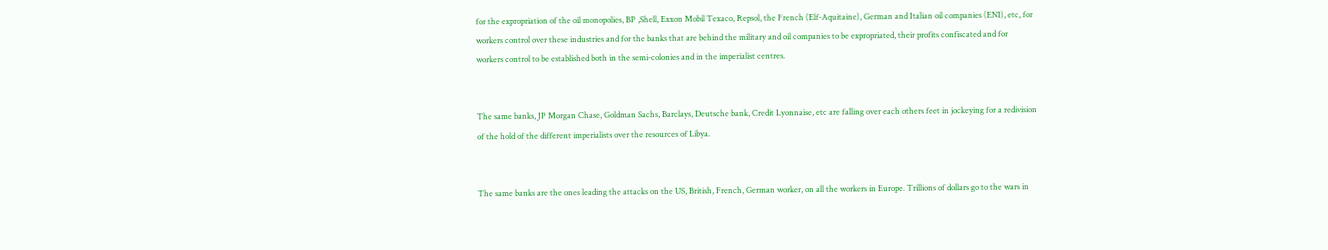for the expropriation of the oil monopolies, BP ,Shell, Exxon Mobil Texaco, Repsol, the French (Elf-Aquitaine), German and Italian oil companies (ENI), etc, for workers control over these industries and for the banks that are behind the military and oil companies to be expropriated, their profits confiscated and for workers control to be established both in the semi-colonies and in the imperialist centres.


The same banks, JP Morgan Chase, Goldman Sachs, Barclays, Deutsche bank, Credit Lyonnaise, etc are falling over each others feet in jockeying for a redivision of the hold of the different imperialists over the resources of Libya.


The same banks are the ones leading the attacks on the US, British, French, German worker, on all the workers in Europe. Trillions of dollars go to the wars in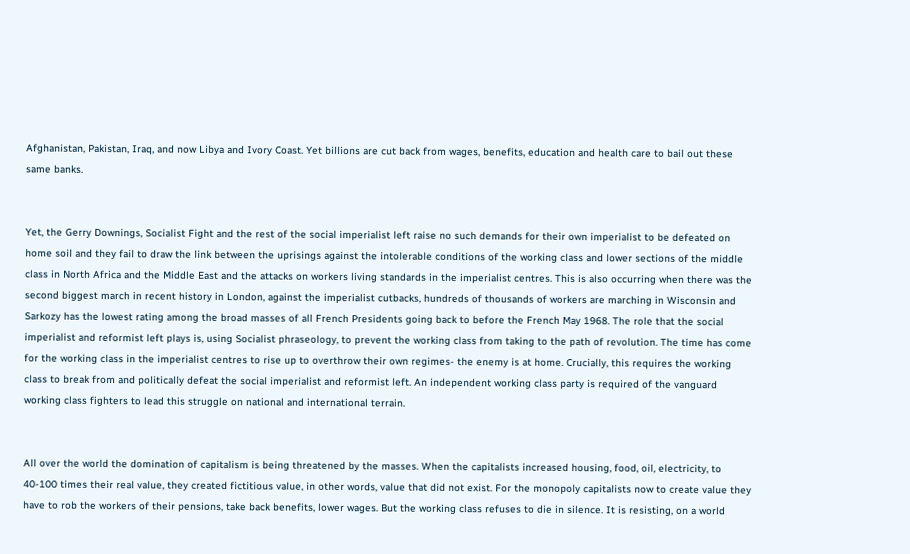Afghanistan, Pakistan, Iraq, and now Libya and Ivory Coast. Yet billions are cut back from wages, benefits, education and health care to bail out these same banks.


Yet, the Gerry Downings, Socialist Fight and the rest of the social imperialist left raise no such demands for their own imperialist to be defeated on home soil and they fail to draw the link between the uprisings against the intolerable conditions of the working class and lower sections of the middle class in North Africa and the Middle East and the attacks on workers living standards in the imperialist centres. This is also occurring when there was the second biggest march in recent history in London, against the imperialist cutbacks, hundreds of thousands of workers are marching in Wisconsin and Sarkozy has the lowest rating among the broad masses of all French Presidents going back to before the French May 1968. The role that the social imperialist and reformist left plays is, using Socialist phraseology, to prevent the working class from taking to the path of revolution. The time has come for the working class in the imperialist centres to rise up to overthrow their own regimes- the enemy is at home. Crucially, this requires the working class to break from and politically defeat the social imperialist and reformist left. An independent working class party is required of the vanguard working class fighters to lead this struggle on national and international terrain.


All over the world the domination of capitalism is being threatened by the masses. When the capitalists increased housing, food, oil, electricity, to 40-100 times their real value, they created fictitious value, in other words, value that did not exist. For the monopoly capitalists now to create value they have to rob the workers of their pensions, take back benefits, lower wages. But the working class refuses to die in silence. It is resisting, on a world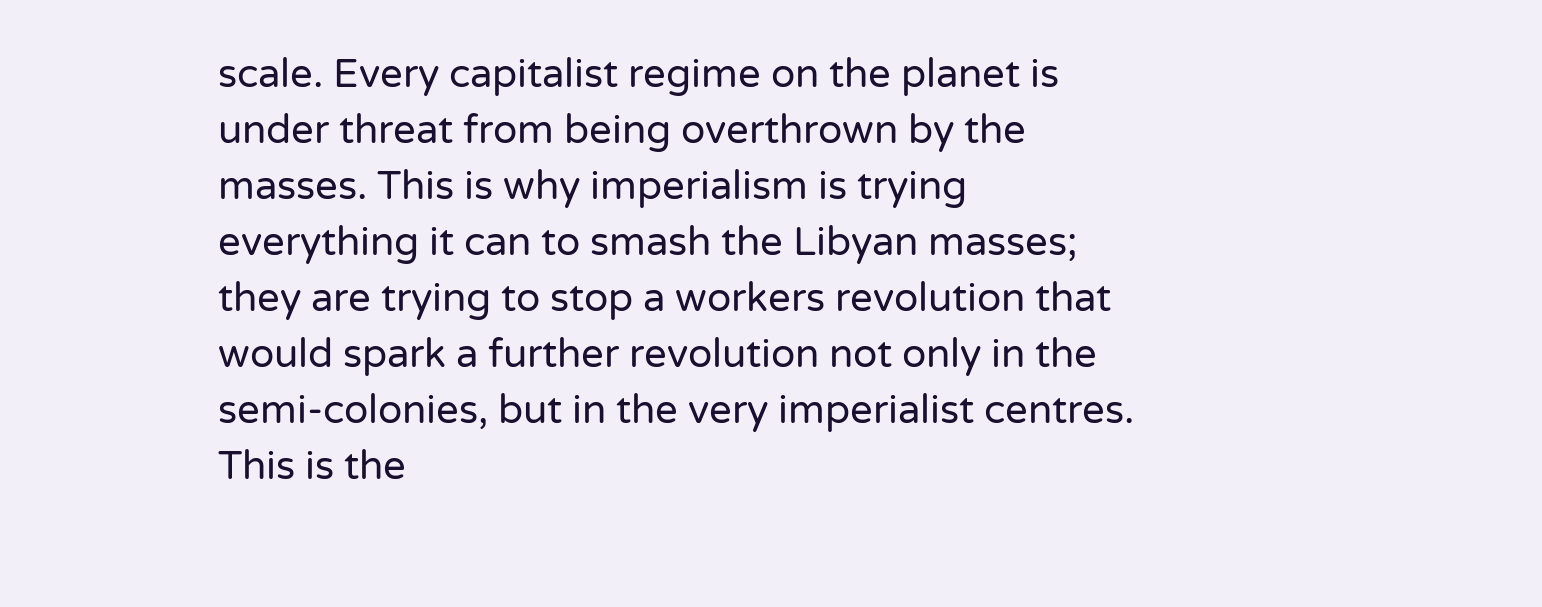scale. Every capitalist regime on the planet is under threat from being overthrown by the masses. This is why imperialism is trying everything it can to smash the Libyan masses; they are trying to stop a workers revolution that would spark a further revolution not only in the semi-colonies, but in the very imperialist centres. This is the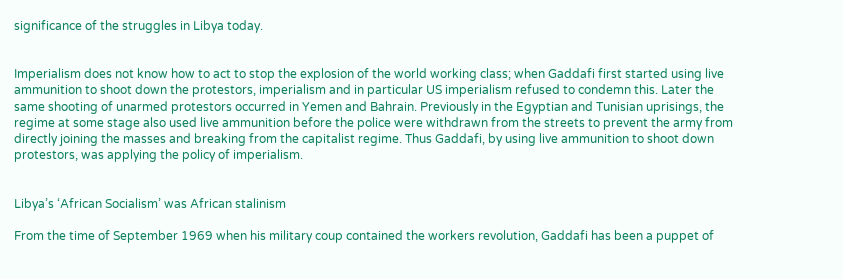significance of the struggles in Libya today.


Imperialism does not know how to act to stop the explosion of the world working class; when Gaddafi first started using live ammunition to shoot down the protestors, imperialism and in particular US imperialism refused to condemn this. Later the same shooting of unarmed protestors occurred in Yemen and Bahrain. Previously in the Egyptian and Tunisian uprisings, the regime at some stage also used live ammunition before the police were withdrawn from the streets to prevent the army from directly joining the masses and breaking from the capitalist regime. Thus Gaddafi, by using live ammunition to shoot down protestors, was applying the policy of imperialism.


Libya’s ‘African Socialism’ was African stalinism

From the time of September 1969 when his military coup contained the workers revolution, Gaddafi has been a puppet of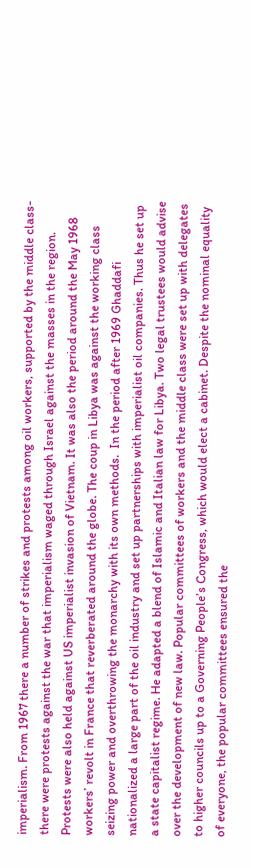imperialism. From 1967 there a number of strikes and protests among oil workers, supported by the middle class- there were protests against the war that imperialism waged through Israel against the masses in the region. Protests were also held against US imperialist invasion of Vietnam. It was also the period around the May 1968 workers’ revolt in France that reverberated around the globe. The coup in Libya was against the working class seizing power and overthrowing the monarchy with its own methods.  In the period after 1969 Ghaddafi nationalized a large part of the oil industry and set up partnerships with imperialist oil companies. Thus he set up a state capitalist regime. He adapted a blend of Islamic and Italian law for Libya. Two legal trustees would advise over the development of new law. Popular committees of workers and the middle class were set up with delegates to higher councils up to a Governing People’s Congress, which would elect a cabinet. Despite the nominal equality of everyone, the popular committees ensured the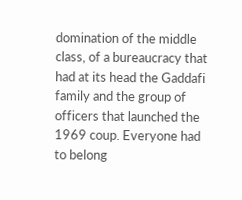domination of the middle class, of a bureaucracy that had at its head the Gaddafi family and the group of officers that launched the 1969 coup. Everyone had to belong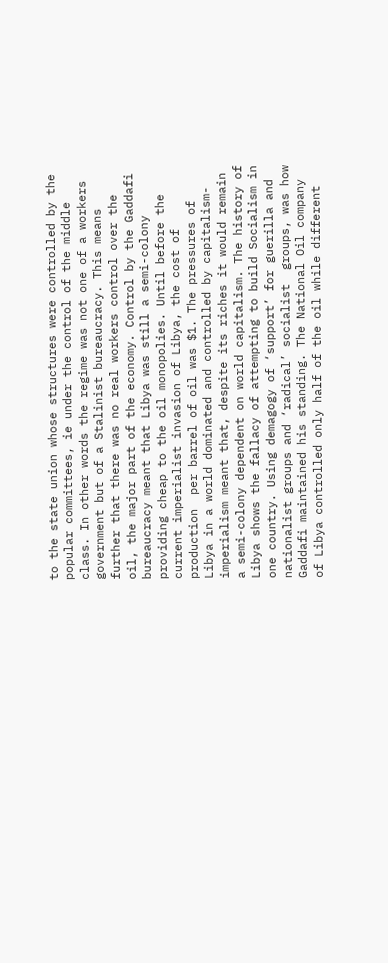to the state union whose structures were controlled by the popular committees, ie under the control of the middle class. In other words the regime was not one of a workers government but of a Stalinist bureaucracy. This means further that there was no real workers control over the oil, the major part of the economy. Control by the Gaddafi bureaucracy meant that Libya was still a semi-colony providing cheap to the oil monopolies. Until before the current imperialist invasion of Libya, the cost of production  per barrel of oil was $1. The pressures of Libya in a world dominated and controlled by capitalism-imperialism meant that, despite its riches it would remain a semi-colony dependent on world capitalism. The history of Libya shows the fallacy of attempting to build Socialism in one country. Using demagogy of ‘support’ for guerilla and nationalist groups and ‘radical’ socialist  groups, was how Gaddafi maintained his standing. The National Oil company of Libya controlled only half of the oil while different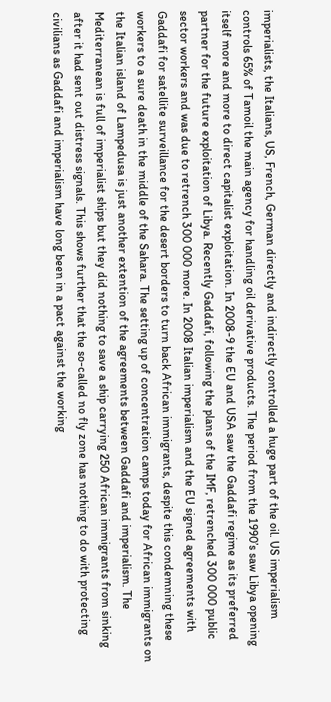imperialists, the Italians, US, French, German directly and indirectly controlled a huge part of the oil. US imperialism controls 65% of Tamoil the main agency for handling oil derivative products. The period from the 1990’s saw Libya opening itself more and more to direct capitalist exploitation. In 2008-9 the EU and USA saw the Gaddafi regime as its preferred partner for the future exploitation of Libya. Recently Gaddafi, following the plans of the IMF, retrenched 300 000 public sector workers and was due to retrench 300 000 more. In 2008 Italian imperialism and the EU signed agreements with Gaddafi for satellite surveillance for the desert borders to turn back African immigrants, despite this condemning these workers to a sure death in the middle of the Sahara. The setting up of concentration camps today for African immigrants on the Italian island of Lampedusa is just another extention of the agreements between Gaddafi and imperialism. The  Mediterranean is full of imperialist ships but they did nothing to save a ship carrying 250 African immigrants from sinking after it had sent out distress signals. This shows further that the so-called no fly zone has nothing to do with protecting civilians as Gaddafi and imperialism have long been in a pact against the working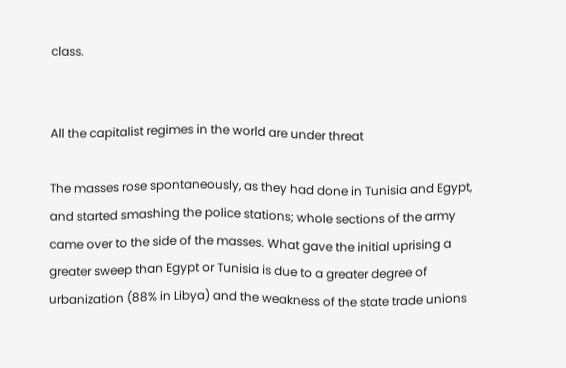class.


All the capitalist regimes in the world are under threat

The masses rose spontaneously, as they had done in Tunisia and Egypt, and started smashing the police stations; whole sections of the army came over to the side of the masses. What gave the initial uprising a greater sweep than Egypt or Tunisia is due to a greater degree of urbanization (88% in Libya) and the weakness of the state trade unions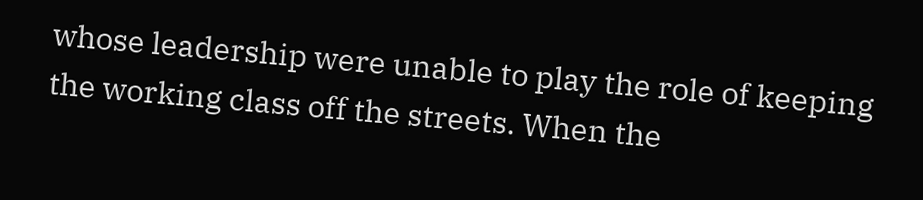whose leadership were unable to play the role of keeping the working class off the streets. When the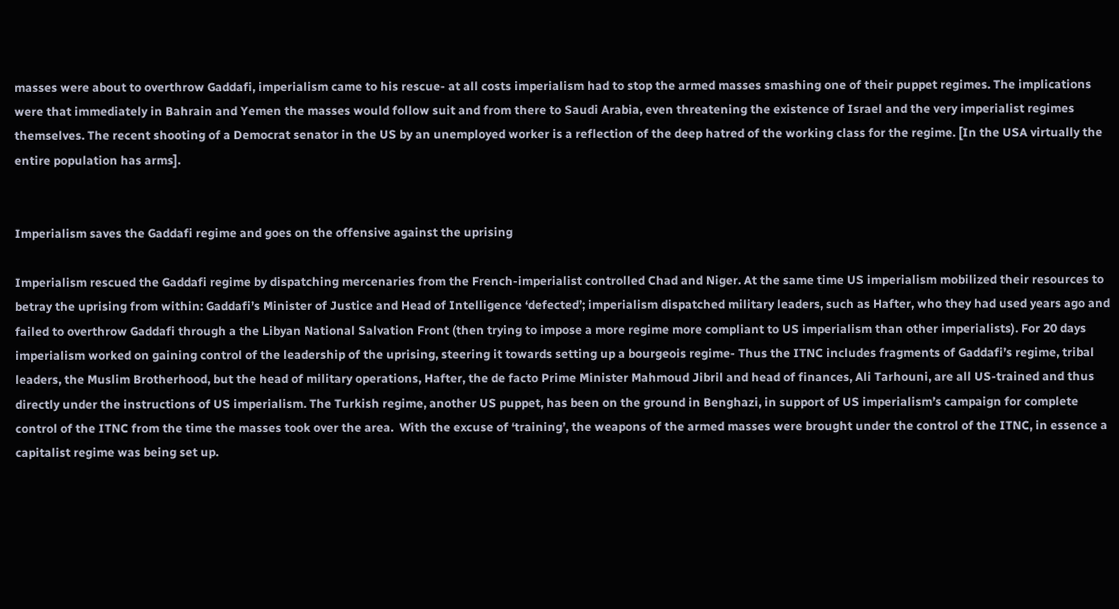masses were about to overthrow Gaddafi, imperialism came to his rescue- at all costs imperialism had to stop the armed masses smashing one of their puppet regimes. The implications were that immediately in Bahrain and Yemen the masses would follow suit and from there to Saudi Arabia, even threatening the existence of Israel and the very imperialist regimes themselves. The recent shooting of a Democrat senator in the US by an unemployed worker is a reflection of the deep hatred of the working class for the regime. [In the USA virtually the entire population has arms].


Imperialism saves the Gaddafi regime and goes on the offensive against the uprising

Imperialism rescued the Gaddafi regime by dispatching mercenaries from the French-imperialist controlled Chad and Niger. At the same time US imperialism mobilized their resources to betray the uprising from within: Gaddafi’s Minister of Justice and Head of Intelligence ‘defected’; imperialism dispatched military leaders, such as Hafter, who they had used years ago and failed to overthrow Gaddafi through a the Libyan National Salvation Front (then trying to impose a more regime more compliant to US imperialism than other imperialists). For 20 days imperialism worked on gaining control of the leadership of the uprising, steering it towards setting up a bourgeois regime- Thus the ITNC includes fragments of Gaddafi’s regime, tribal leaders, the Muslim Brotherhood, but the head of military operations, Hafter, the de facto Prime Minister Mahmoud Jibril and head of finances, Ali Tarhouni, are all US-trained and thus directly under the instructions of US imperialism. The Turkish regime, another US puppet, has been on the ground in Benghazi, in support of US imperialism’s campaign for complete control of the ITNC from the time the masses took over the area.  With the excuse of ‘training’, the weapons of the armed masses were brought under the control of the ITNC, in essence a capitalist regime was being set up.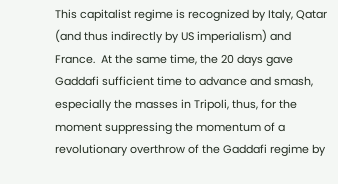This capitalist regime is recognized by Italy, Qatar (and thus indirectly by US imperialism) and France.  At the same time, the 20 days gave Gaddafi sufficient time to advance and smash, especially the masses in Tripoli, thus, for the moment suppressing the momentum of a revolutionary overthrow of the Gaddafi regime by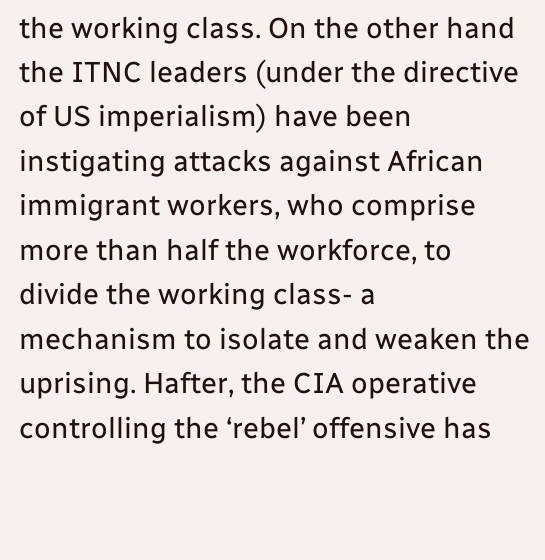the working class. On the other hand the ITNC leaders (under the directive of US imperialism) have been instigating attacks against African immigrant workers, who comprise more than half the workforce, to divide the working class- a mechanism to isolate and weaken the uprising. Hafter, the CIA operative controlling the ‘rebel’ offensive has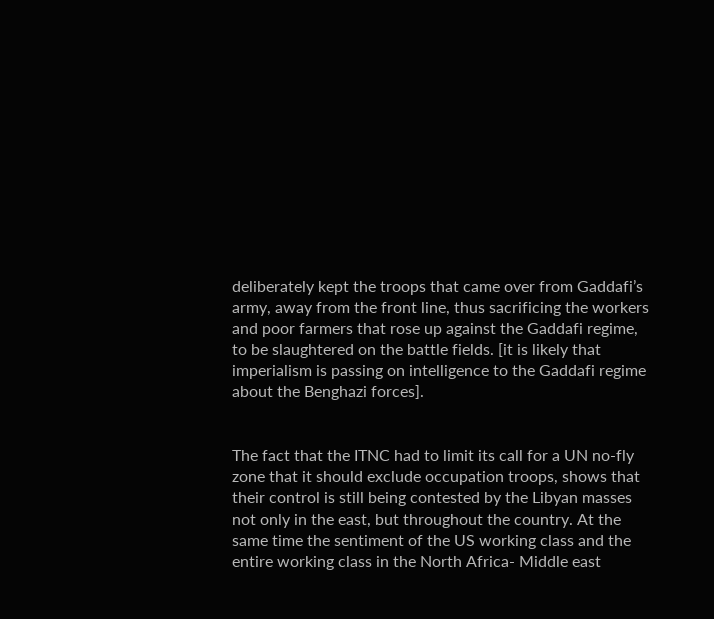deliberately kept the troops that came over from Gaddafi’s army, away from the front line, thus sacrificing the workers and poor farmers that rose up against the Gaddafi regime, to be slaughtered on the battle fields. [it is likely that imperialism is passing on intelligence to the Gaddafi regime about the Benghazi forces].


The fact that the ITNC had to limit its call for a UN no-fly zone that it should exclude occupation troops, shows that their control is still being contested by the Libyan masses not only in the east, but throughout the country. At the same time the sentiment of the US working class and the entire working class in the North Africa- Middle east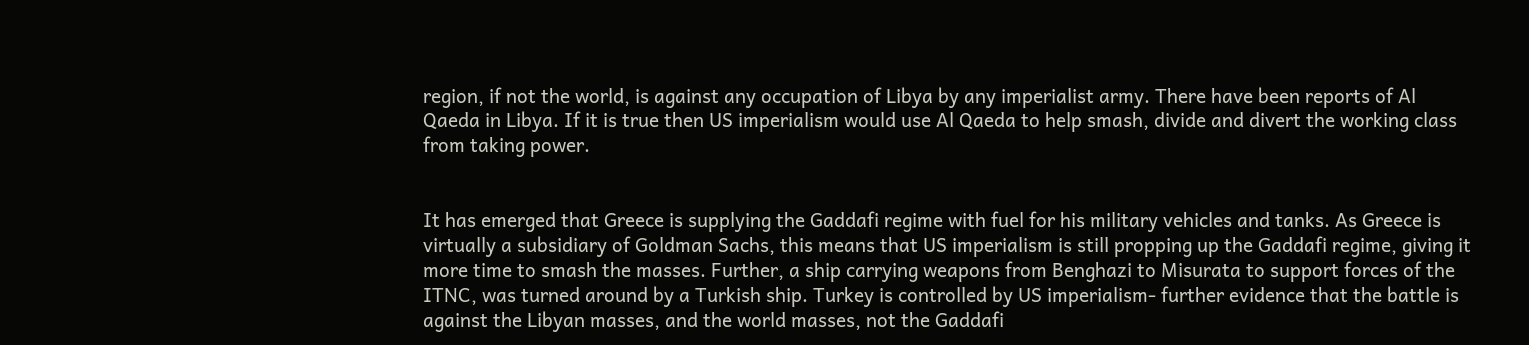region, if not the world, is against any occupation of Libya by any imperialist army. There have been reports of Al Qaeda in Libya. If it is true then US imperialism would use Al Qaeda to help smash, divide and divert the working class from taking power.


It has emerged that Greece is supplying the Gaddafi regime with fuel for his military vehicles and tanks. As Greece is virtually a subsidiary of Goldman Sachs, this means that US imperialism is still propping up the Gaddafi regime, giving it more time to smash the masses. Further, a ship carrying weapons from Benghazi to Misurata to support forces of the ITNC, was turned around by a Turkish ship. Turkey is controlled by US imperialism- further evidence that the battle is against the Libyan masses, and the world masses, not the Gaddafi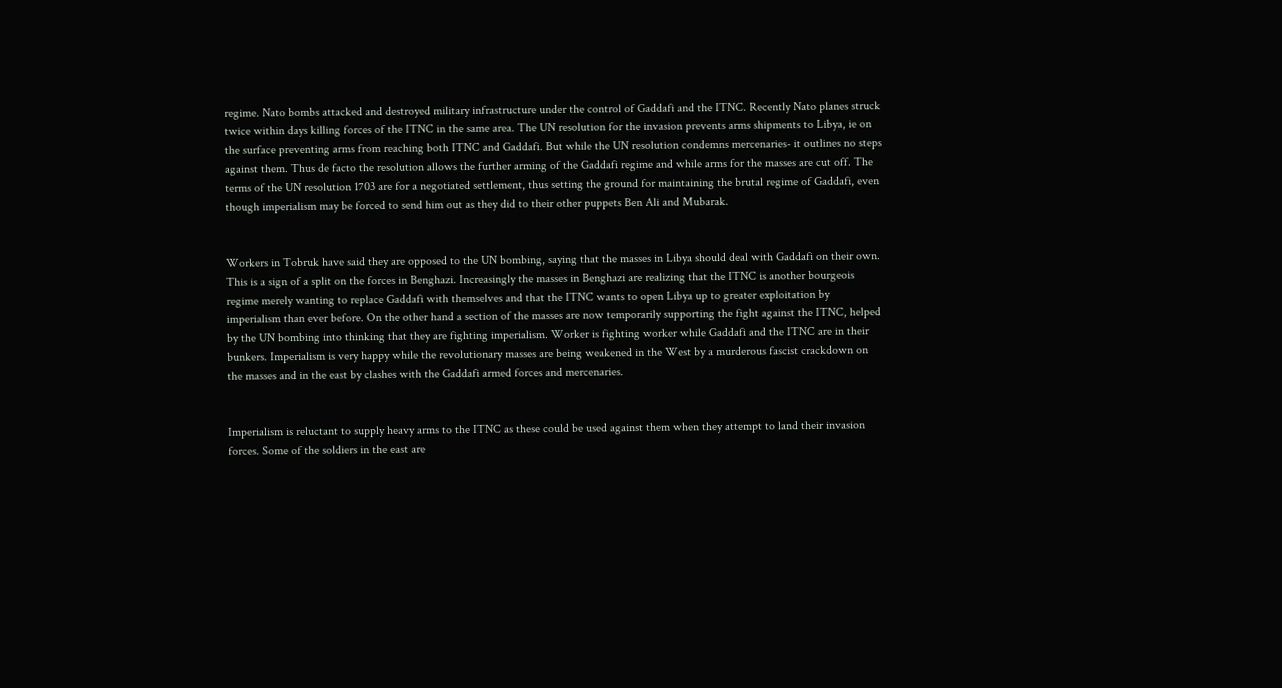regime. Nato bombs attacked and destroyed military infrastructure under the control of Gaddafi and the ITNC. Recently Nato planes struck twice within days killing forces of the ITNC in the same area. The UN resolution for the invasion prevents arms shipments to Libya, ie on the surface preventing arms from reaching both ITNC and Gaddafi. But while the UN resolution condemns mercenaries- it outlines no steps against them. Thus de facto the resolution allows the further arming of the Gaddafi regime and while arms for the masses are cut off. The terms of the UN resolution 1703 are for a negotiated settlement, thus setting the ground for maintaining the brutal regime of Gaddafi, even though imperialism may be forced to send him out as they did to their other puppets Ben Ali and Mubarak.


Workers in Tobruk have said they are opposed to the UN bombing, saying that the masses in Libya should deal with Gaddafi on their own. This is a sign of a split on the forces in Benghazi. Increasingly the masses in Benghazi are realizing that the ITNC is another bourgeois regime merely wanting to replace Gaddafi with themselves and that the ITNC wants to open Libya up to greater exploitation by imperialism than ever before. On the other hand a section of the masses are now temporarily supporting the fight against the ITNC, helped by the UN bombing into thinking that they are fighting imperialism. Worker is fighting worker while Gaddafi and the ITNC are in their bunkers. Imperialism is very happy while the revolutionary masses are being weakened in the West by a murderous fascist crackdown on the masses and in the east by clashes with the Gaddafi armed forces and mercenaries.


Imperialism is reluctant to supply heavy arms to the ITNC as these could be used against them when they attempt to land their invasion forces. Some of the soldiers in the east are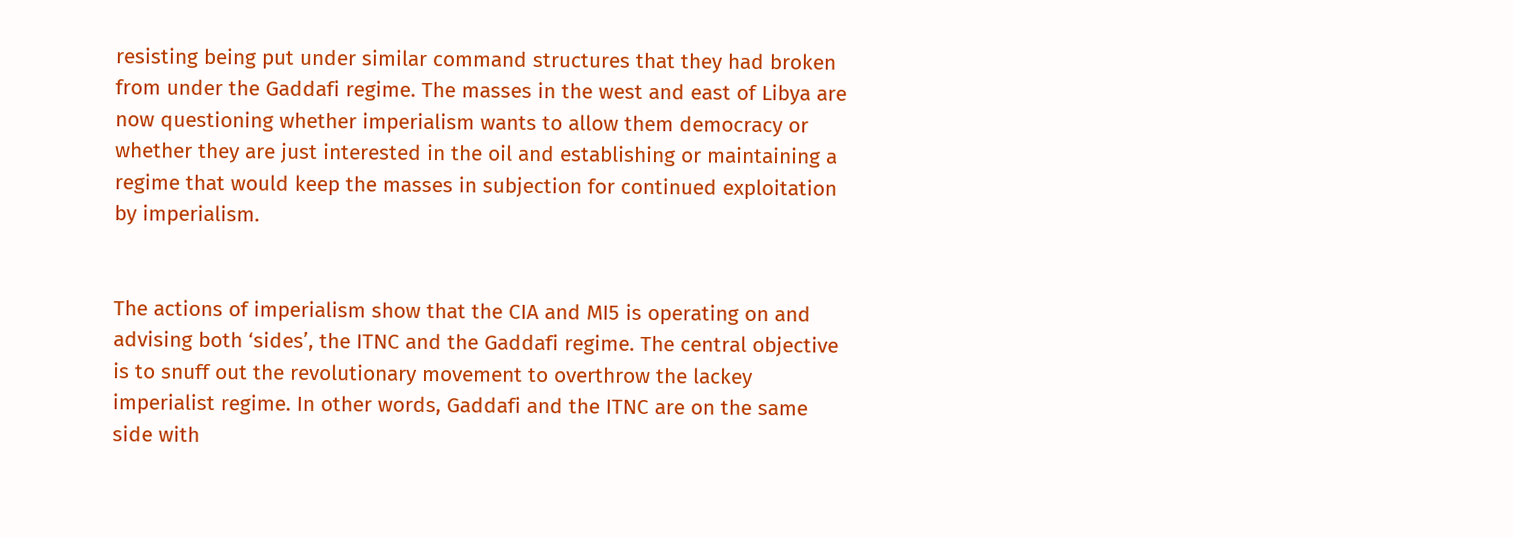resisting being put under similar command structures that they had broken from under the Gaddafi regime. The masses in the west and east of Libya are now questioning whether imperialism wants to allow them democracy or whether they are just interested in the oil and establishing or maintaining a regime that would keep the masses in subjection for continued exploitation by imperialism.


The actions of imperialism show that the CIA and MI5 is operating on and advising both ‘sides’, the ITNC and the Gaddafi regime. The central objective is to snuff out the revolutionary movement to overthrow the lackey imperialist regime. In other words, Gaddafi and the ITNC are on the same side with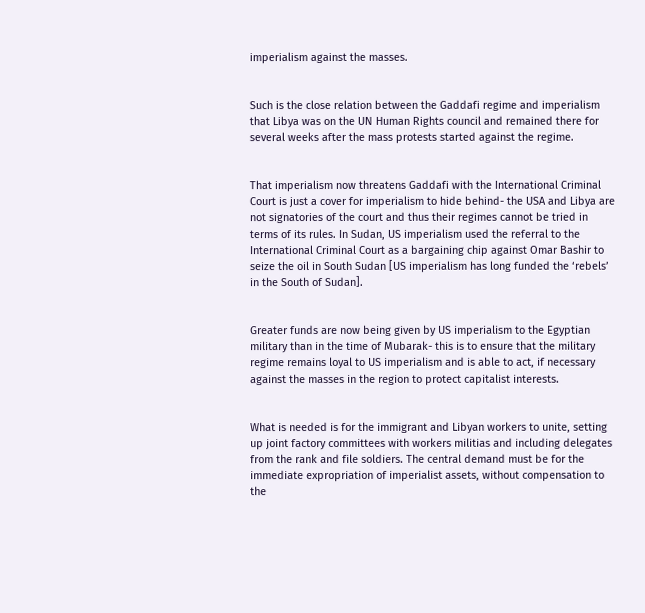imperialism against the masses.


Such is the close relation between the Gaddafi regime and imperialism that Libya was on the UN Human Rights council and remained there for several weeks after the mass protests started against the regime.


That imperialism now threatens Gaddafi with the International Criminal Court is just a cover for imperialism to hide behind- the USA and Libya are not signatories of the court and thus their regimes cannot be tried in terms of its rules. In Sudan, US imperialism used the referral to the International Criminal Court as a bargaining chip against Omar Bashir to seize the oil in South Sudan [US imperialism has long funded the ‘rebels’ in the South of Sudan].


Greater funds are now being given by US imperialism to the Egyptian military than in the time of Mubarak- this is to ensure that the military regime remains loyal to US imperialism and is able to act, if necessary against the masses in the region to protect capitalist interests.


What is needed is for the immigrant and Libyan workers to unite, setting up joint factory committees with workers militias and including delegates from the rank and file soldiers. The central demand must be for the immediate expropriation of imperialist assets, without compensation to the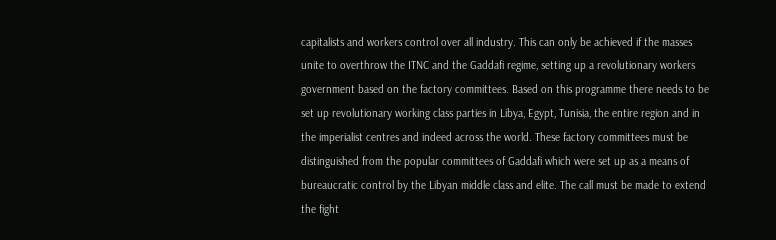capitalists and workers control over all industry. This can only be achieved if the masses unite to overthrow the ITNC and the Gaddafi regime, setting up a revolutionary workers government based on the factory committees. Based on this programme there needs to be set up revolutionary working class parties in Libya, Egypt, Tunisia, the entire region and in the imperialist centres and indeed across the world. These factory committees must be distinguished from the popular committees of Gaddafi which were set up as a means of bureaucratic control by the Libyan middle class and elite. The call must be made to extend the fight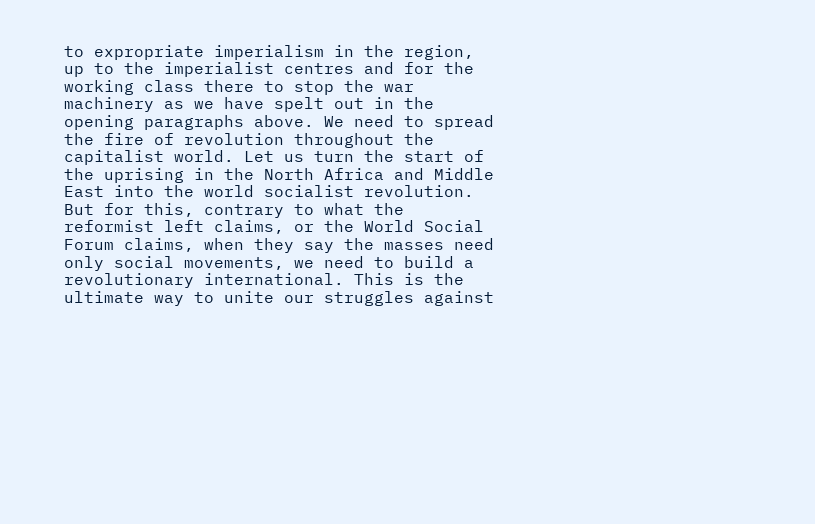to expropriate imperialism in the region, up to the imperialist centres and for the working class there to stop the war machinery as we have spelt out in the opening paragraphs above. We need to spread the fire of revolution throughout the capitalist world. Let us turn the start of the uprising in the North Africa and Middle East into the world socialist revolution. But for this, contrary to what the reformist left claims, or the World Social Forum claims, when they say the masses need only social movements, we need to build a revolutionary international. This is the ultimate way to unite our struggles against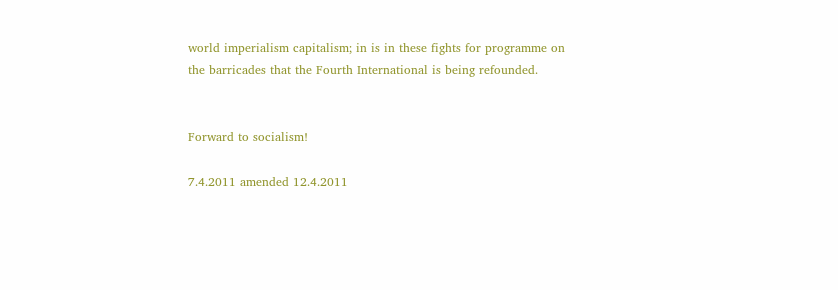world imperialism capitalism; in is in these fights for programme on the barricades that the Fourth International is being refounded.


Forward to socialism!

7.4.2011 amended 12.4.2011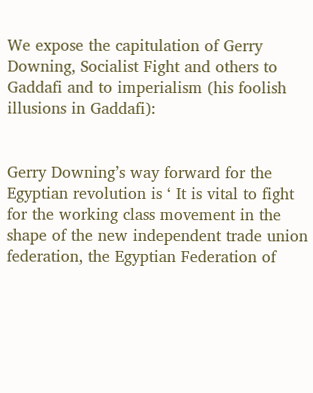We expose the capitulation of Gerry Downing, Socialist Fight and others to Gaddafi and to imperialism (his foolish illusions in Gaddafi):


Gerry Downing’s way forward for the Egyptian revolution is ‘ It is vital to fight for the working class movement in the shape of the new independent trade union federation, the Egyptian Federation of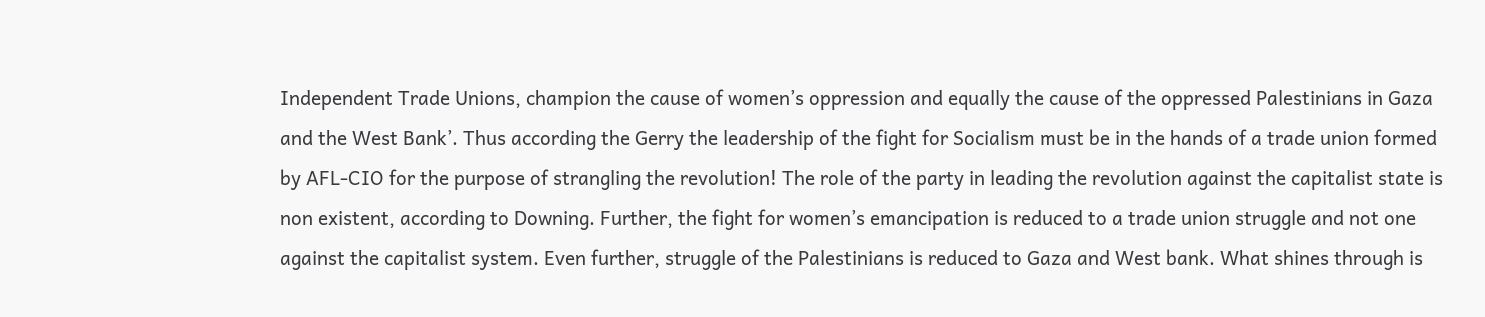Independent Trade Unions, champion the cause of women’s oppression and equally the cause of the oppressed Palestinians in Gaza and the West Bank’. Thus according the Gerry the leadership of the fight for Socialism must be in the hands of a trade union formed by AFL-CIO for the purpose of strangling the revolution! The role of the party in leading the revolution against the capitalist state is non existent, according to Downing. Further, the fight for women’s emancipation is reduced to a trade union struggle and not one against the capitalist system. Even further, struggle of the Palestinians is reduced to Gaza and West bank. What shines through is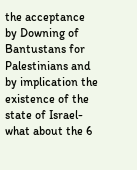the acceptance by Downing of Bantustans for Palestinians and by implication the existence of the state of Israel- what about the 6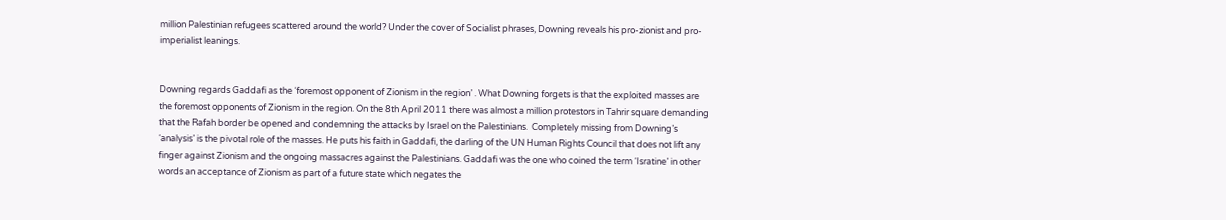million Palestinian refugees scattered around the world? Under the cover of Socialist phrases, Downing reveals his pro-zionist and pro-imperialist leanings.


Downing regards Gaddafi as the ‘foremost opponent of Zionism in the region’ . What Downing forgets is that the exploited masses are the foremost opponents of Zionism in the region. On the 8th April 2011 there was almost a million protestors in Tahrir square demanding that the Rafah border be opened and condemning the attacks by Israel on the Palestinians.  Completely missing from Downing’s ‘analysis’ is the pivotal role of the masses. He puts his faith in Gaddafi, the darling of the UN Human Rights Council that does not lift any finger against Zionism and the ongoing massacres against the Palestinians. Gaddafi was the one who coined the term ‘Isratine’ in other words an acceptance of Zionism as part of a future state which negates the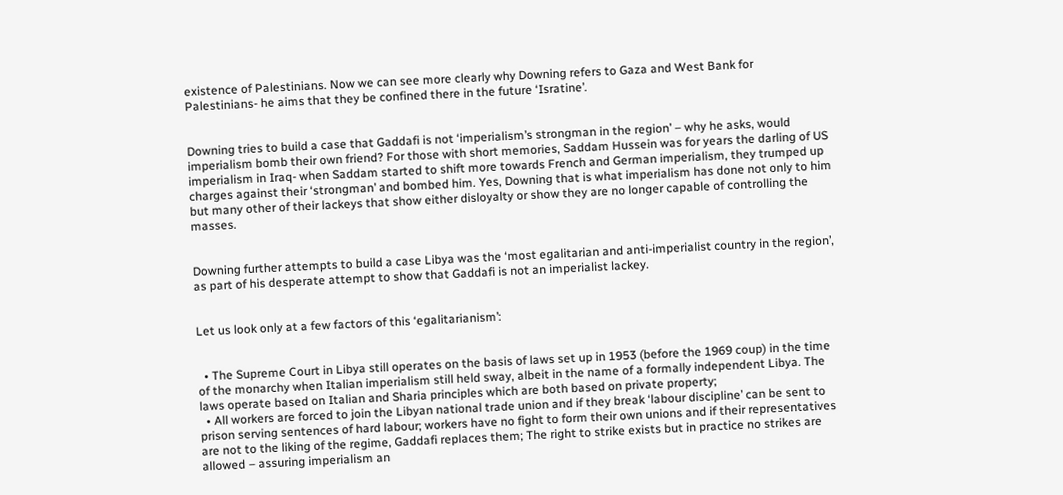existence of Palestinians. Now we can see more clearly why Downing refers to Gaza and West Bank for Palestinians- he aims that they be confined there in the future ‘Isratine’.


Downing tries to build a case that Gaddafi is not ‘imperialism’s strongman in the region’ – why he asks, would imperialism bomb their own friend? For those with short memories, Saddam Hussein was for years the darling of US imperialism in Iraq- when Saddam started to shift more towards French and German imperialism, they trumped up charges against their ‘strongman’ and bombed him. Yes, Downing that is what imperialism has done not only to him but many other of their lackeys that show either disloyalty or show they are no longer capable of controlling the masses.


Downing further attempts to build a case Libya was the ‘most egalitarian and anti-imperialist country in the region’, as part of his desperate attempt to show that Gaddafi is not an imperialist lackey.


Let us look only at a few factors of this ‘egalitarianism’:


  • The Supreme Court in Libya still operates on the basis of laws set up in 1953 (before the 1969 coup) in the time of the monarchy when Italian imperialism still held sway, albeit in the name of a formally independent Libya. The laws operate based on Italian and Sharia principles which are both based on private property;
  • All workers are forced to join the Libyan national trade union and if they break ‘labour discipline’ can be sent to prison serving sentences of hard labour; workers have no fight to form their own unions and if their representatives are not to the liking of the regime, Gaddafi replaces them; The right to strike exists but in practice no strikes are allowed – assuring imperialism an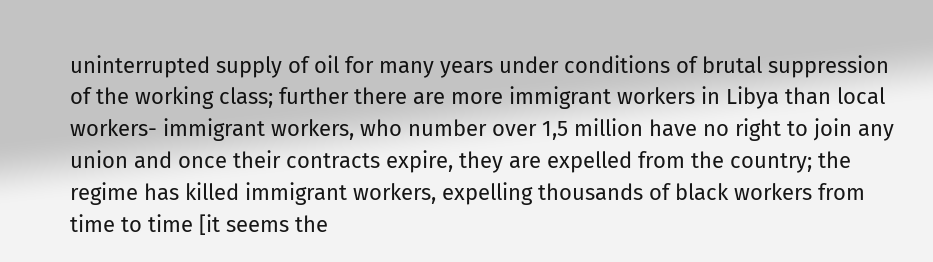uninterrupted supply of oil for many years under conditions of brutal suppression of the working class; further there are more immigrant workers in Libya than local workers- immigrant workers, who number over 1,5 million have no right to join any union and once their contracts expire, they are expelled from the country; the regime has killed immigrant workers, expelling thousands of black workers from time to time [it seems the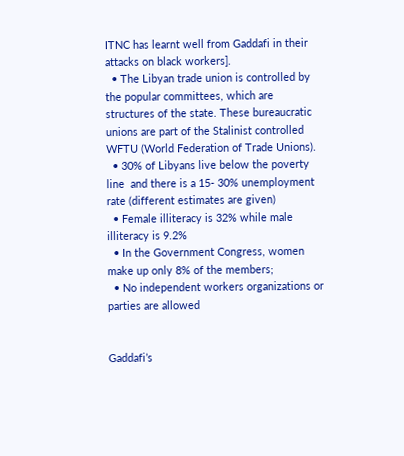ITNC has learnt well from Gaddafi in their attacks on black workers].
  • The Libyan trade union is controlled by the popular committees, which are structures of the state. These bureaucratic unions are part of the Stalinist controlled WFTU (World Federation of Trade Unions).
  • 30% of Libyans live below the poverty line  and there is a 15- 30% unemployment rate (different estimates are given)
  • Female illiteracy is 32% while male illiteracy is 9.2%
  • In the Government Congress, women make up only 8% of the members;
  • No independent workers organizations or parties are allowed


Gaddafi’s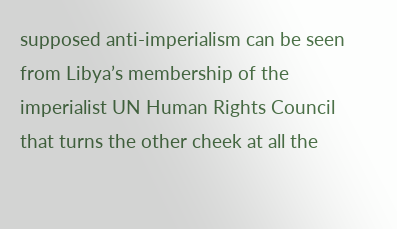supposed anti-imperialism can be seen from Libya’s membership of the imperialist UN Human Rights Council that turns the other cheek at all the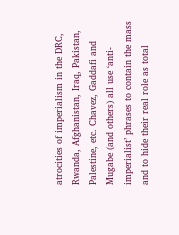atrocities of imperialism in the DRC, Rwanda, Afghanistan, Iraq, Pakistan, Palestine, etc. Chavez, Gaddafi and Mugabe (and others) all use ‘anti-imperialist’ phrases to contain the mass and to hide their real role as total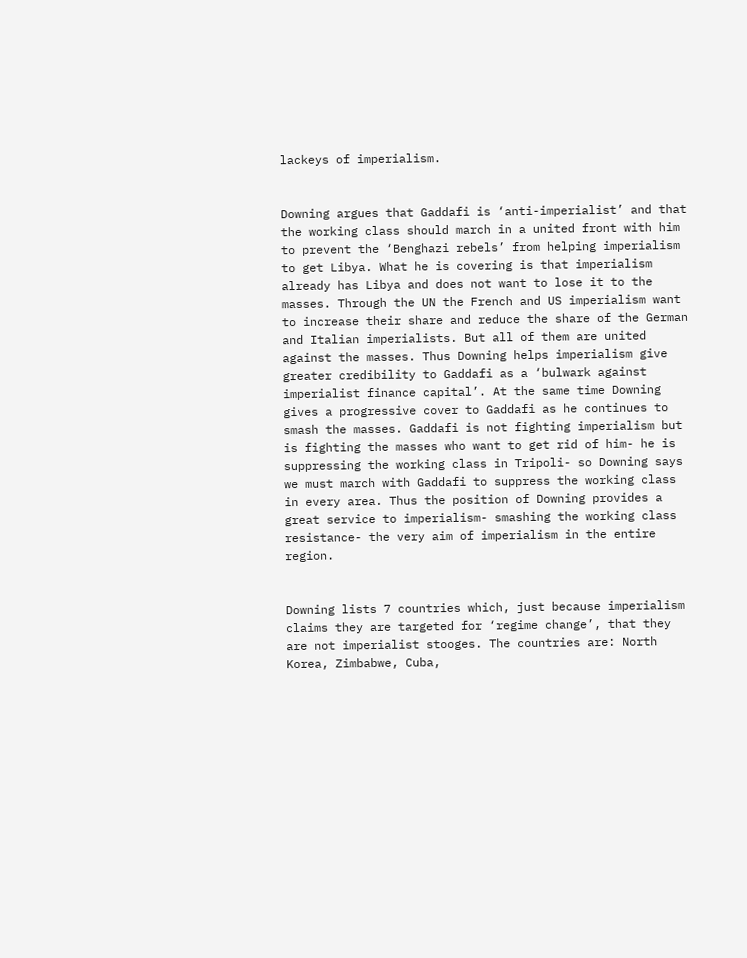lackeys of imperialism.


Downing argues that Gaddafi is ‘anti-imperialist’ and that the working class should march in a united front with him to prevent the ‘Benghazi rebels’ from helping imperialism to get Libya. What he is covering is that imperialism already has Libya and does not want to lose it to the masses. Through the UN the French and US imperialism want to increase their share and reduce the share of the German and Italian imperialists. But all of them are united against the masses. Thus Downing helps imperialism give greater credibility to Gaddafi as a ‘bulwark against imperialist finance capital’. At the same time Downing gives a progressive cover to Gaddafi as he continues to smash the masses. Gaddafi is not fighting imperialism but is fighting the masses who want to get rid of him- he is suppressing the working class in Tripoli- so Downing says we must march with Gaddafi to suppress the working class in every area. Thus the position of Downing provides a great service to imperialism- smashing the working class resistance- the very aim of imperialism in the entire region.


Downing lists 7 countries which, just because imperialism claims they are targeted for ‘regime change’, that they are not imperialist stooges. The countries are: North Korea, Zimbabwe, Cuba,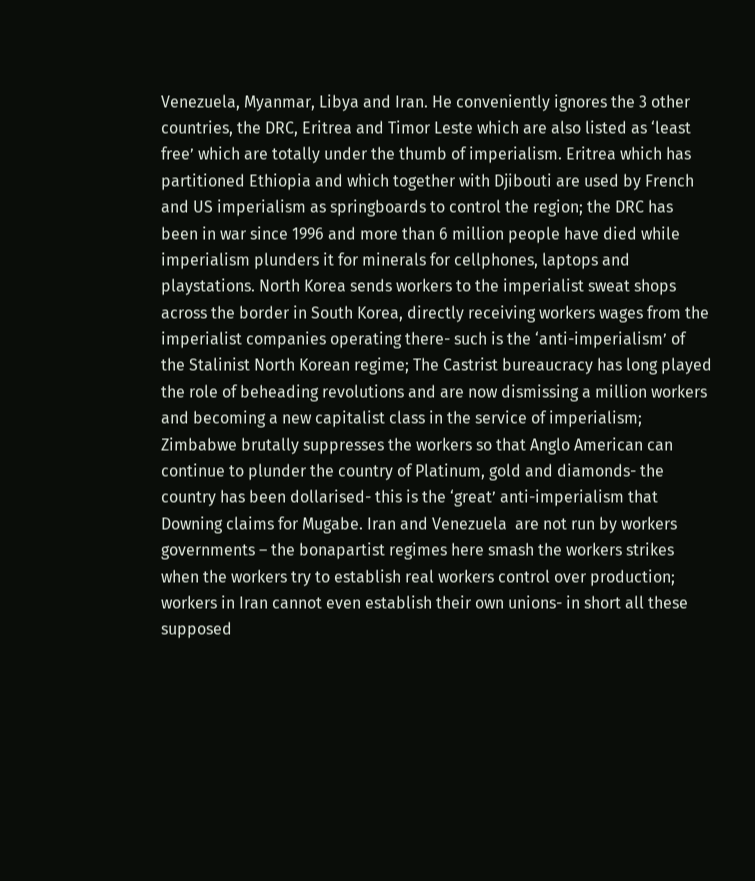Venezuela, Myanmar, Libya and Iran. He conveniently ignores the 3 other countries, the DRC, Eritrea and Timor Leste which are also listed as ‘least free’ which are totally under the thumb of imperialism. Eritrea which has partitioned Ethiopia and which together with Djibouti are used by French and US imperialism as springboards to control the region; the DRC has been in war since 1996 and more than 6 million people have died while imperialism plunders it for minerals for cellphones, laptops and playstations. North Korea sends workers to the imperialist sweat shops across the border in South Korea, directly receiving workers wages from the imperialist companies operating there- such is the ‘anti-imperialism’ of the Stalinist North Korean regime; The Castrist bureaucracy has long played the role of beheading revolutions and are now dismissing a million workers and becoming a new capitalist class in the service of imperialism; Zimbabwe brutally suppresses the workers so that Anglo American can continue to plunder the country of Platinum, gold and diamonds- the country has been dollarised- this is the ‘great’ anti-imperialism that Downing claims for Mugabe. Iran and Venezuela  are not run by workers governments – the bonapartist regimes here smash the workers strikes when the workers try to establish real workers control over production; workers in Iran cannot even establish their own unions- in short all these supposed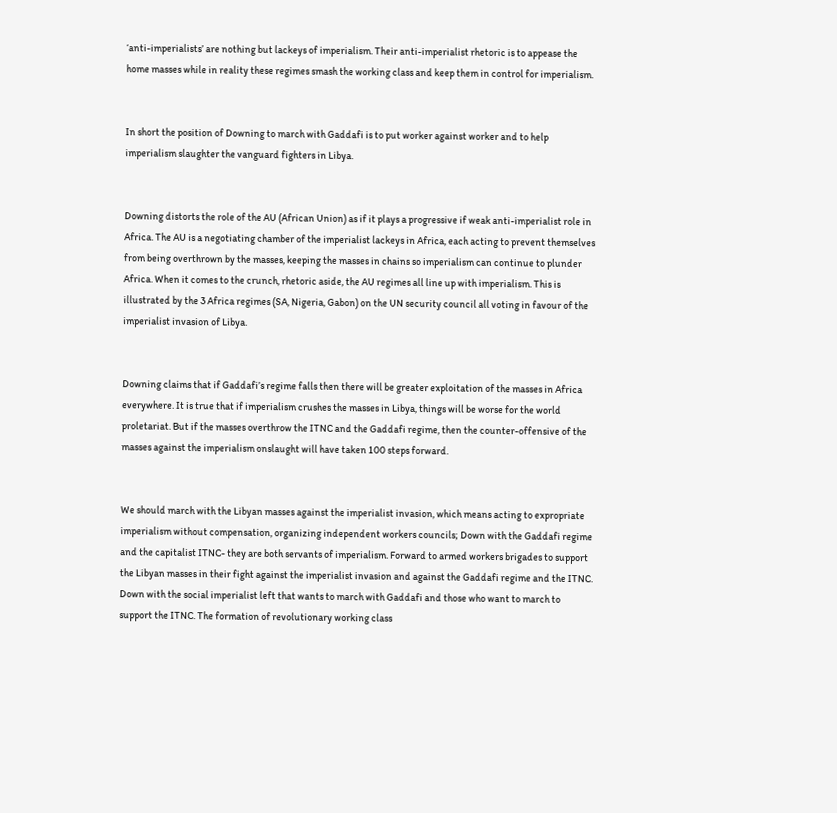‘anti-imperialists’ are nothing but lackeys of imperialism. Their anti-imperialist rhetoric is to appease the home masses while in reality these regimes smash the working class and keep them in control for imperialism.


In short the position of Downing to march with Gaddafi is to put worker against worker and to help imperialism slaughter the vanguard fighters in Libya.


Downing distorts the role of the AU (African Union) as if it plays a progressive if weak anti-imperialist role in Africa. The AU is a negotiating chamber of the imperialist lackeys in Africa, each acting to prevent themselves from being overthrown by the masses, keeping the masses in chains so imperialism can continue to plunder Africa. When it comes to the crunch, rhetoric aside, the AU regimes all line up with imperialism. This is illustrated by the 3 Africa regimes (SA, Nigeria, Gabon) on the UN security council all voting in favour of the imperialist invasion of Libya.


Downing claims that if Gaddafi’s regime falls then there will be greater exploitation of the masses in Africa everywhere. It is true that if imperialism crushes the masses in Libya, things will be worse for the world proletariat. But if the masses overthrow the ITNC and the Gaddafi regime, then the counter-offensive of the masses against the imperialism onslaught will have taken 100 steps forward.


We should march with the Libyan masses against the imperialist invasion, which means acting to expropriate imperialism without compensation, organizing independent workers councils; Down with the Gaddafi regime and the capitalist ITNC- they are both servants of imperialism. Forward to armed workers brigades to support the Libyan masses in their fight against the imperialist invasion and against the Gaddafi regime and the ITNC. Down with the social imperialist left that wants to march with Gaddafi and those who want to march to support the ITNC. The formation of revolutionary working class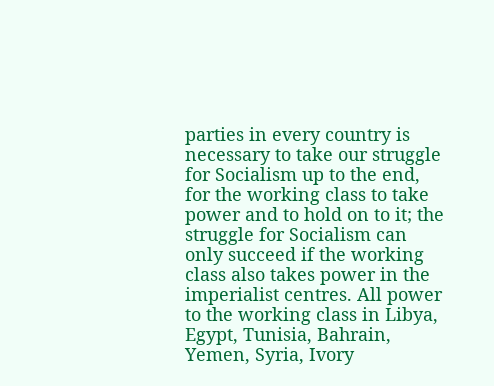parties in every country is necessary to take our struggle for Socialism up to the end, for the working class to take power and to hold on to it; the struggle for Socialism can only succeed if the working class also takes power in the imperialist centres. All power to the working class in Libya, Egypt, Tunisia, Bahrain, Yemen, Syria, Ivory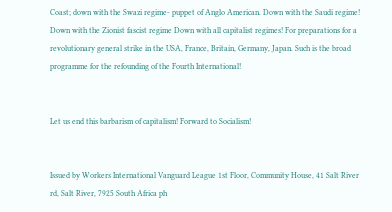Coast; down with the Swazi regime- puppet of Anglo American. Down with the Saudi regime! Down with the Zionist fascist regime Down with all capitalist regimes! For preparations for a revolutionary general strike in the USA, France, Britain, Germany, Japan. Such is the broad programme for the refounding of the Fourth International!


Let us end this barbarism of capitalism! Forward to Socialism!


Issued by Workers International Vanguard League 1st Floor, Community House, 41 Salt River rd, Salt River, 7925 South Africa ph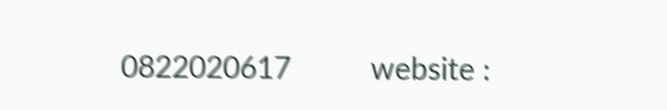0822020617          website :